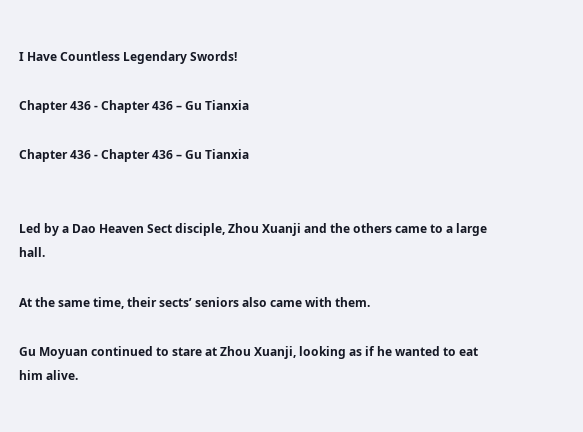I Have Countless Legendary Swords!

Chapter 436 - Chapter 436 – Gu Tianxia

Chapter 436 - Chapter 436 – Gu Tianxia


Led by a Dao Heaven Sect disciple, Zhou Xuanji and the others came to a large hall.

At the same time, their sects’ seniors also came with them.

Gu Moyuan continued to stare at Zhou Xuanji, looking as if he wanted to eat him alive.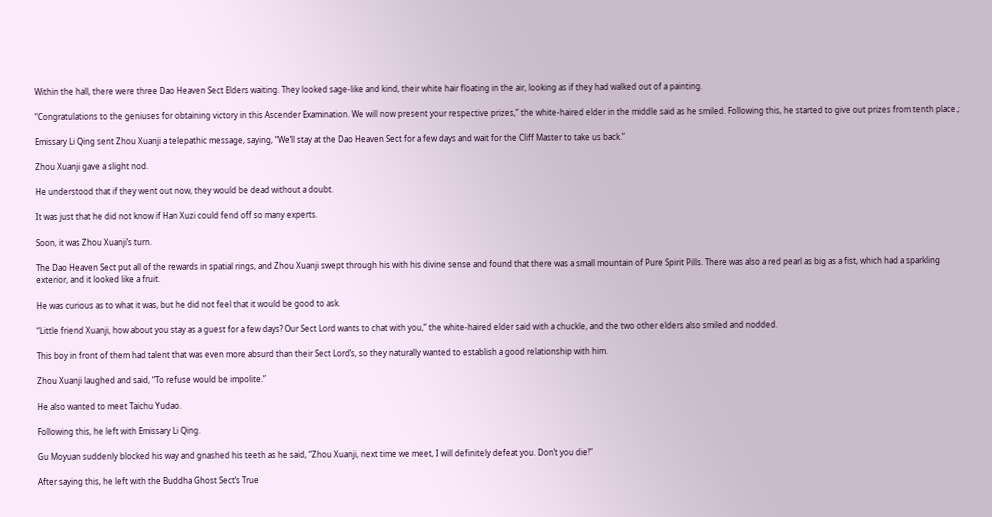Within the hall, there were three Dao Heaven Sect Elders waiting. They looked sage-like and kind, their white hair floating in the air, looking as if they had walked out of a painting.

“Congratulations to the geniuses for obtaining victory in this Ascender Examination. We will now present your respective prizes,” the white-haired elder in the middle said as he smiled. Following this, he started to give out prizes from tenth place.;

Emissary Li Qing sent Zhou Xuanji a telepathic message, saying, “We’ll stay at the Dao Heaven Sect for a few days and wait for the Cliff Master to take us back.”

Zhou Xuanji gave a slight nod.

He understood that if they went out now, they would be dead without a doubt.

It was just that he did not know if Han Xuzi could fend off so many experts.

Soon, it was Zhou Xuanji’s turn.

The Dao Heaven Sect put all of the rewards in spatial rings, and Zhou Xuanji swept through his with his divine sense and found that there was a small mountain of Pure Spirit Pills. There was also a red pearl as big as a fist, which had a sparkling exterior, and it looked like a fruit.

He was curious as to what it was, but he did not feel that it would be good to ask.

“Little friend Xuanji, how about you stay as a guest for a few days? Our Sect Lord wants to chat with you,” the white-haired elder said with a chuckle, and the two other elders also smiled and nodded.

This boy in front of them had talent that was even more absurd than their Sect Lord’s, so they naturally wanted to establish a good relationship with him.

Zhou Xuanji laughed and said, “To refuse would be impolite.”

He also wanted to meet Taichu Yudao.

Following this, he left with Emissary Li Qing.

Gu Moyuan suddenly blocked his way and gnashed his teeth as he said, “Zhou Xuanji, next time we meet, I will definitely defeat you. Don’t you die!”

After saying this, he left with the Buddha Ghost Sect’s True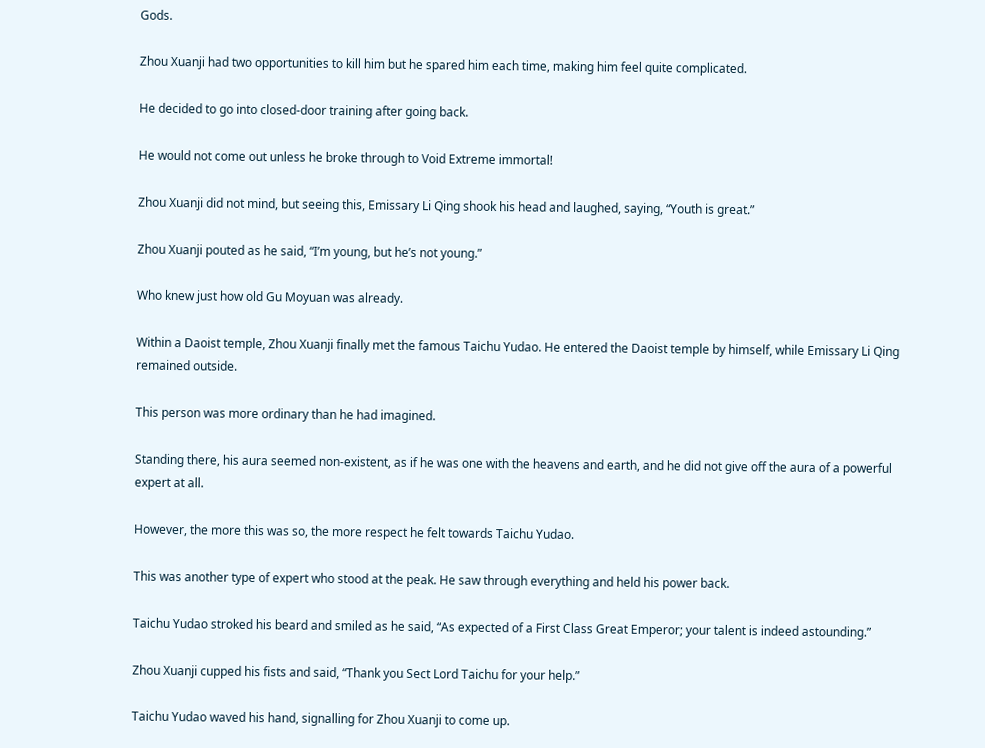Gods.

Zhou Xuanji had two opportunities to kill him but he spared him each time, making him feel quite complicated.

He decided to go into closed-door training after going back.

He would not come out unless he broke through to Void Extreme immortal!

Zhou Xuanji did not mind, but seeing this, Emissary Li Qing shook his head and laughed, saying, “Youth is great.”

Zhou Xuanji pouted as he said, “I’m young, but he’s not young.”

Who knew just how old Gu Moyuan was already.

Within a Daoist temple, Zhou Xuanji finally met the famous Taichu Yudao. He entered the Daoist temple by himself, while Emissary Li Qing remained outside.

This person was more ordinary than he had imagined.

Standing there, his aura seemed non-existent, as if he was one with the heavens and earth, and he did not give off the aura of a powerful expert at all.

However, the more this was so, the more respect he felt towards Taichu Yudao.

This was another type of expert who stood at the peak. He saw through everything and held his power back.

Taichu Yudao stroked his beard and smiled as he said, “As expected of a First Class Great Emperor; your talent is indeed astounding.”

Zhou Xuanji cupped his fists and said, “Thank you Sect Lord Taichu for your help.”

Taichu Yudao waved his hand, signalling for Zhou Xuanji to come up.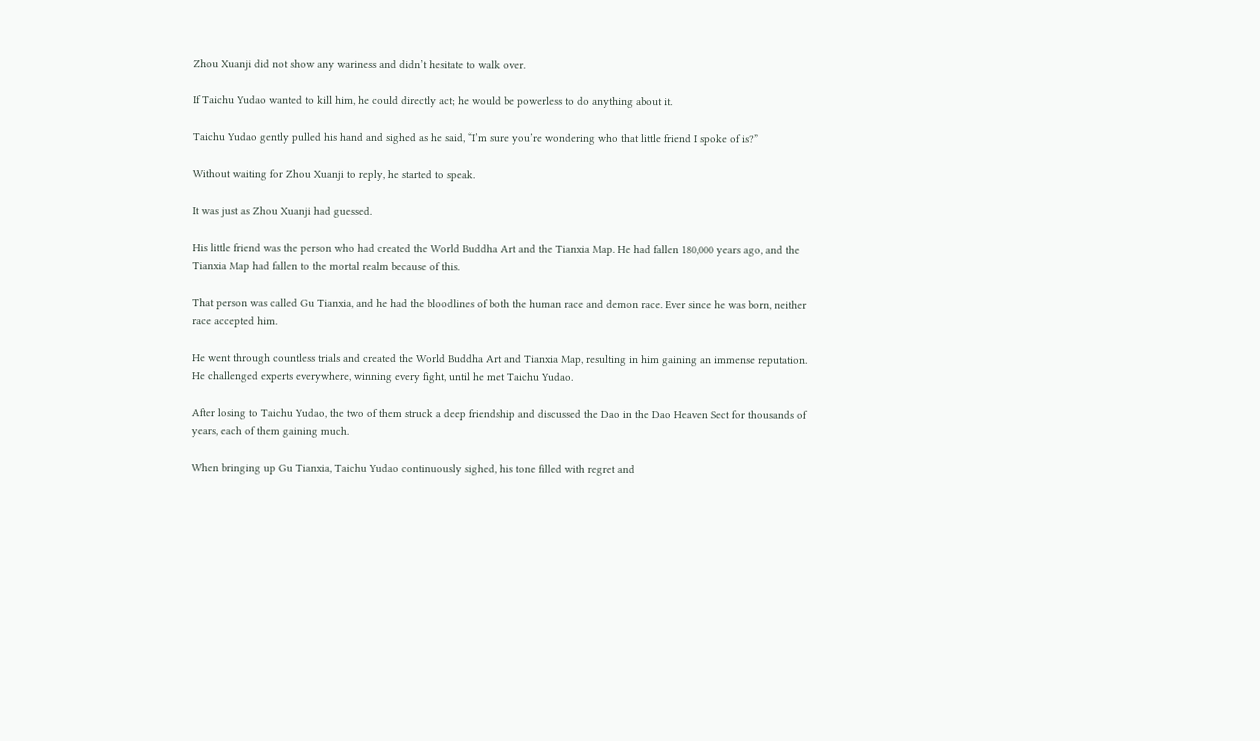Zhou Xuanji did not show any wariness and didn’t hesitate to walk over.

If Taichu Yudao wanted to kill him, he could directly act; he would be powerless to do anything about it.

Taichu Yudao gently pulled his hand and sighed as he said, “I’m sure you’re wondering who that little friend I spoke of is?”

Without waiting for Zhou Xuanji to reply, he started to speak.

It was just as Zhou Xuanji had guessed.

His little friend was the person who had created the World Buddha Art and the Tianxia Map. He had fallen 180,000 years ago, and the Tianxia Map had fallen to the mortal realm because of this.

That person was called Gu Tianxia, and he had the bloodlines of both the human race and demon race. Ever since he was born, neither race accepted him.

He went through countless trials and created the World Buddha Art and Tianxia Map, resulting in him gaining an immense reputation. He challenged experts everywhere, winning every fight, until he met Taichu Yudao.

After losing to Taichu Yudao, the two of them struck a deep friendship and discussed the Dao in the Dao Heaven Sect for thousands of years, each of them gaining much.

When bringing up Gu Tianxia, Taichu Yudao continuously sighed, his tone filled with regret and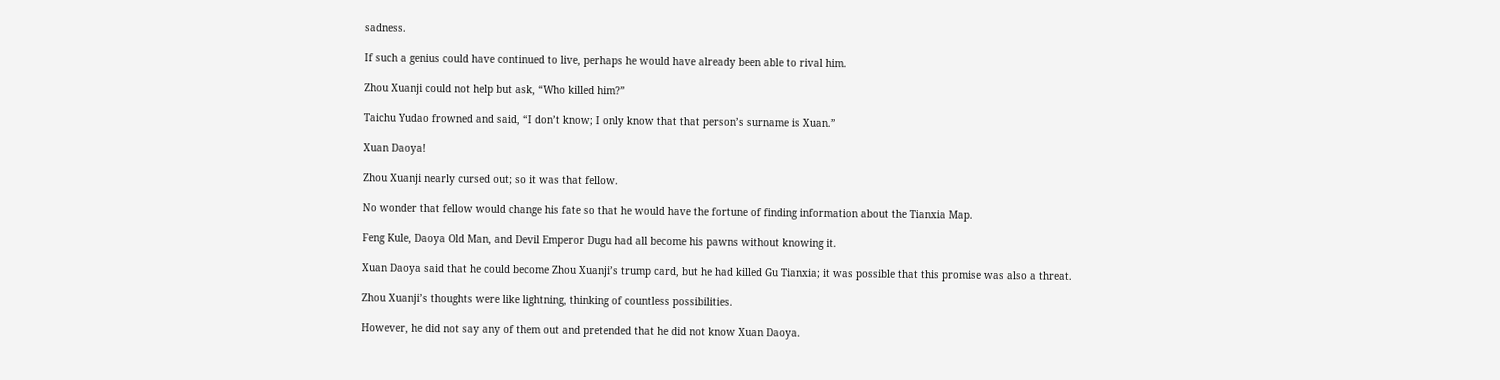sadness.

If such a genius could have continued to live, perhaps he would have already been able to rival him.

Zhou Xuanji could not help but ask, “Who killed him?”

Taichu Yudao frowned and said, “I don’t know; I only know that that person’s surname is Xuan.”

Xuan Daoya!

Zhou Xuanji nearly cursed out; so it was that fellow.

No wonder that fellow would change his fate so that he would have the fortune of finding information about the Tianxia Map.

Feng Kule, Daoya Old Man, and Devil Emperor Dugu had all become his pawns without knowing it.

Xuan Daoya said that he could become Zhou Xuanji’s trump card, but he had killed Gu Tianxia; it was possible that this promise was also a threat.

Zhou Xuanji’s thoughts were like lightning, thinking of countless possibilities.

However, he did not say any of them out and pretended that he did not know Xuan Daoya.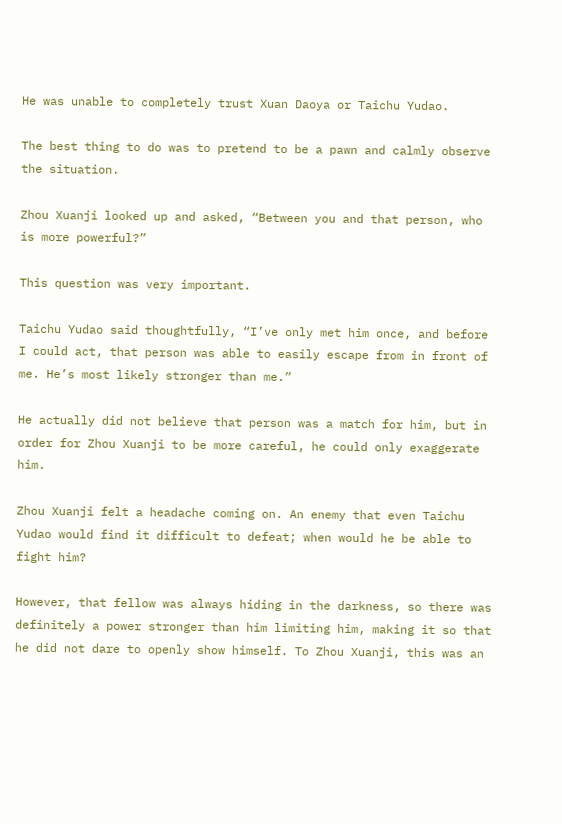He was unable to completely trust Xuan Daoya or Taichu Yudao.

The best thing to do was to pretend to be a pawn and calmly observe the situation.

Zhou Xuanji looked up and asked, “Between you and that person, who is more powerful?”

This question was very important.

Taichu Yudao said thoughtfully, “I’ve only met him once, and before I could act, that person was able to easily escape from in front of me. He’s most likely stronger than me.”

He actually did not believe that person was a match for him, but in order for Zhou Xuanji to be more careful, he could only exaggerate him.

Zhou Xuanji felt a headache coming on. An enemy that even Taichu Yudao would find it difficult to defeat; when would he be able to fight him?

However, that fellow was always hiding in the darkness, so there was definitely a power stronger than him limiting him, making it so that he did not dare to openly show himself. To Zhou Xuanji, this was an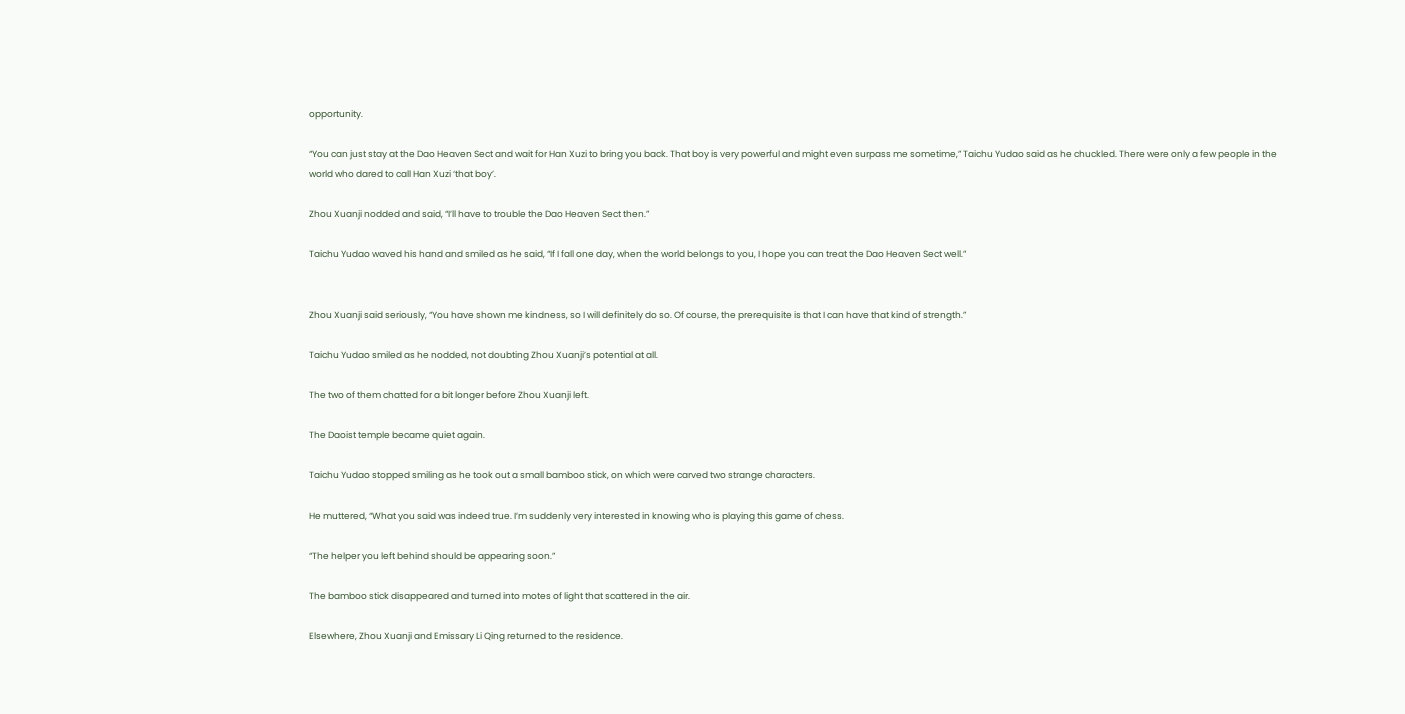opportunity.

“You can just stay at the Dao Heaven Sect and wait for Han Xuzi to bring you back. That boy is very powerful and might even surpass me sometime,” Taichu Yudao said as he chuckled. There were only a few people in the world who dared to call Han Xuzi ‘that boy’.

Zhou Xuanji nodded and said, “I’ll have to trouble the Dao Heaven Sect then.”

Taichu Yudao waved his hand and smiled as he said, “If I fall one day, when the world belongs to you, I hope you can treat the Dao Heaven Sect well.”


Zhou Xuanji said seriously, “You have shown me kindness, so I will definitely do so. Of course, the prerequisite is that I can have that kind of strength.”

Taichu Yudao smiled as he nodded, not doubting Zhou Xuanji’s potential at all.

The two of them chatted for a bit longer before Zhou Xuanji left.

The Daoist temple became quiet again.

Taichu Yudao stopped smiling as he took out a small bamboo stick, on which were carved two strange characters.

He muttered, “What you said was indeed true. I’m suddenly very interested in knowing who is playing this game of chess.

“The helper you left behind should be appearing soon.”

The bamboo stick disappeared and turned into motes of light that scattered in the air.

Elsewhere, Zhou Xuanji and Emissary Li Qing returned to the residence.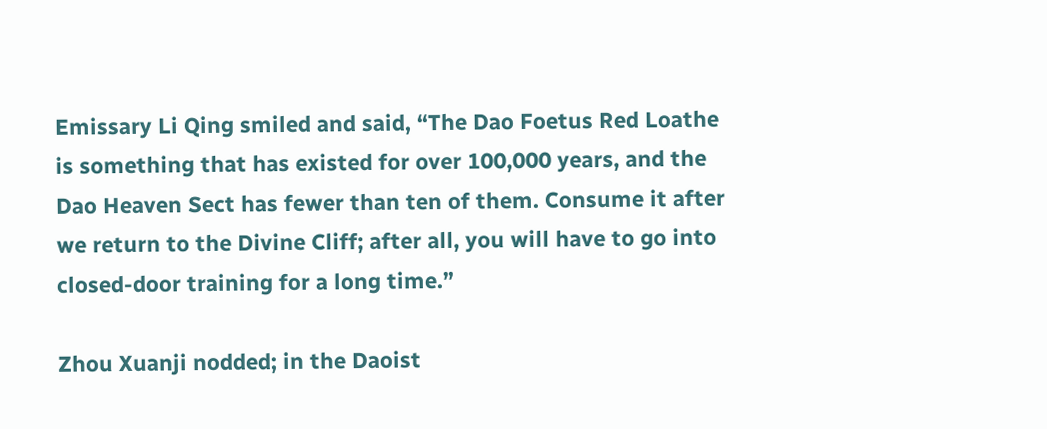Emissary Li Qing smiled and said, “The Dao Foetus Red Loathe is something that has existed for over 100,000 years, and the Dao Heaven Sect has fewer than ten of them. Consume it after we return to the Divine Cliff; after all, you will have to go into closed-door training for a long time.”

Zhou Xuanji nodded; in the Daoist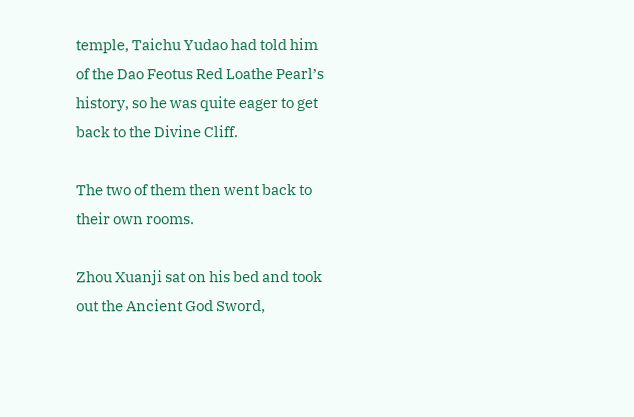temple, Taichu Yudao had told him of the Dao Feotus Red Loathe Pearl’s history, so he was quite eager to get back to the Divine Cliff.

The two of them then went back to their own rooms.

Zhou Xuanji sat on his bed and took out the Ancient God Sword,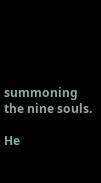summoning the nine souls.

He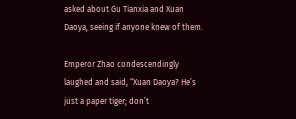asked about Gu Tianxia and Xuan Daoya, seeing if anyone knew of them.

Emperor Zhao condescendingly laughed and said, “Xuan Daoya? He’s just a paper tiger; don’t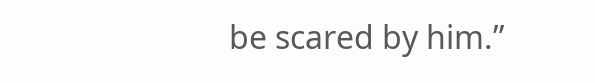be scared by him.”